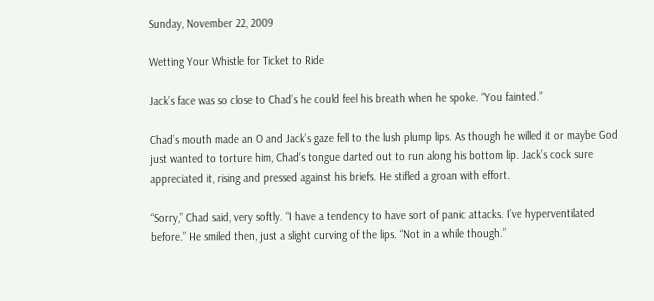Sunday, November 22, 2009

Wetting Your Whistle for Ticket to Ride

Jack’s face was so close to Chad’s he could feel his breath when he spoke. “You fainted.”

Chad’s mouth made an O and Jack’s gaze fell to the lush plump lips. As though he willed it or maybe God just wanted to torture him, Chad’s tongue darted out to run along his bottom lip. Jack’s cock sure appreciated it, rising and pressed against his briefs. He stifled a groan with effort.

“Sorry,” Chad said, very softly. “I have a tendency to have sort of panic attacks. I’ve hyperventilated before.” He smiled then, just a slight curving of the lips. “Not in a while though.”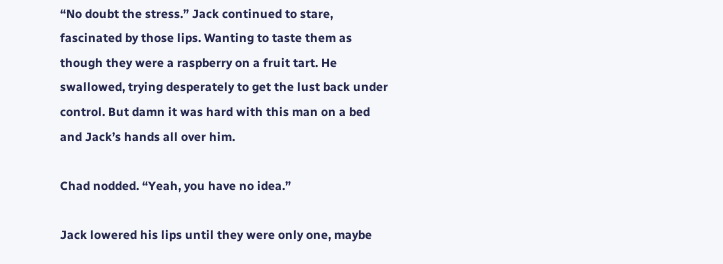“No doubt the stress.” Jack continued to stare, fascinated by those lips. Wanting to taste them as though they were a raspberry on a fruit tart. He swallowed, trying desperately to get the lust back under control. But damn it was hard with this man on a bed and Jack’s hands all over him.

Chad nodded. “Yeah, you have no idea.”

Jack lowered his lips until they were only one, maybe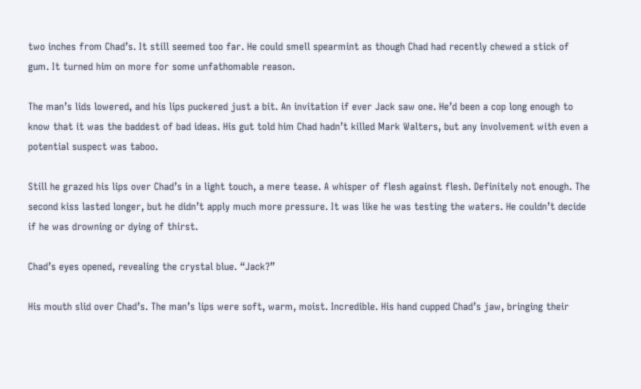two inches from Chad’s. It still seemed too far. He could smell spearmint as though Chad had recently chewed a stick of gum. It turned him on more for some unfathomable reason.

The man’s lids lowered, and his lips puckered just a bit. An invitation if ever Jack saw one. He’d been a cop long enough to know that it was the baddest of bad ideas. His gut told him Chad hadn’t killed Mark Walters, but any involvement with even a potential suspect was taboo.

Still he grazed his lips over Chad’s in a light touch, a mere tease. A whisper of flesh against flesh. Definitely not enough. The second kiss lasted longer, but he didn’t apply much more pressure. It was like he was testing the waters. He couldn’t decide if he was drowning or dying of thirst.

Chad’s eyes opened, revealing the crystal blue. “Jack?”

His mouth slid over Chad’s. The man’s lips were soft, warm, moist. Incredible. His hand cupped Chad’s jaw, bringing their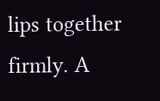lips together firmly. A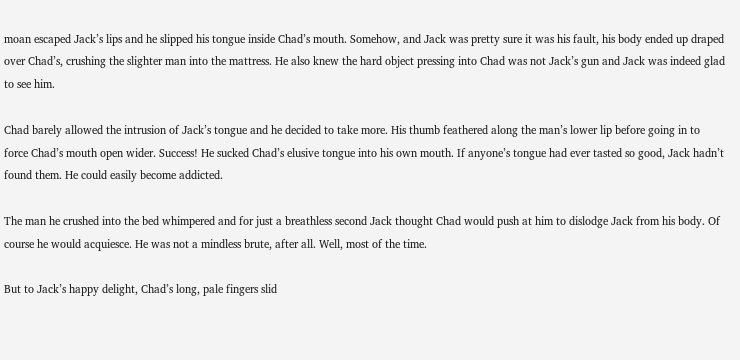moan escaped Jack’s lips and he slipped his tongue inside Chad’s mouth. Somehow, and Jack was pretty sure it was his fault, his body ended up draped over Chad’s, crushing the slighter man into the mattress. He also knew the hard object pressing into Chad was not Jack’s gun and Jack was indeed glad to see him.

Chad barely allowed the intrusion of Jack’s tongue and he decided to take more. His thumb feathered along the man’s lower lip before going in to force Chad’s mouth open wider. Success! He sucked Chad’s elusive tongue into his own mouth. If anyone’s tongue had ever tasted so good, Jack hadn’t found them. He could easily become addicted.

The man he crushed into the bed whimpered and for just a breathless second Jack thought Chad would push at him to dislodge Jack from his body. Of course he would acquiesce. He was not a mindless brute, after all. Well, most of the time.

But to Jack’s happy delight, Chad’s long, pale fingers slid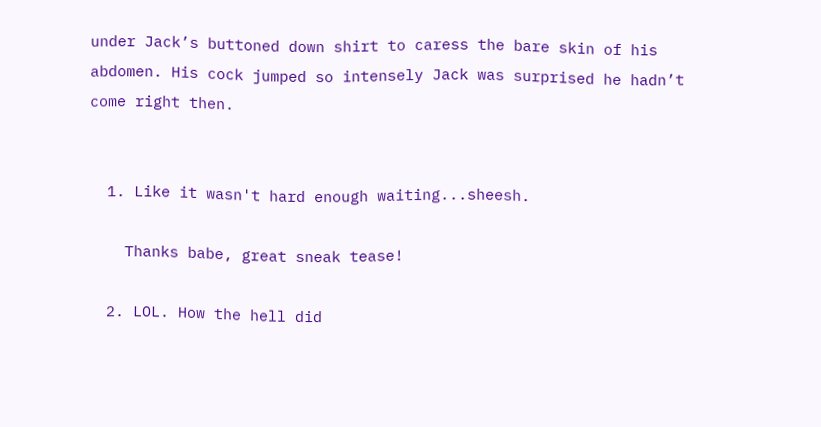under Jack’s buttoned down shirt to caress the bare skin of his abdomen. His cock jumped so intensely Jack was surprised he hadn’t come right then.


  1. Like it wasn't hard enough waiting...sheesh.

    Thanks babe, great sneak tease!

  2. LOL. How the hell did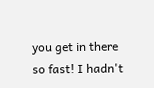you get in there so fast! I hadn't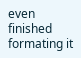even finished formating it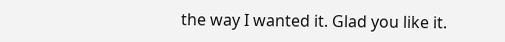the way I wanted it. Glad you like it.